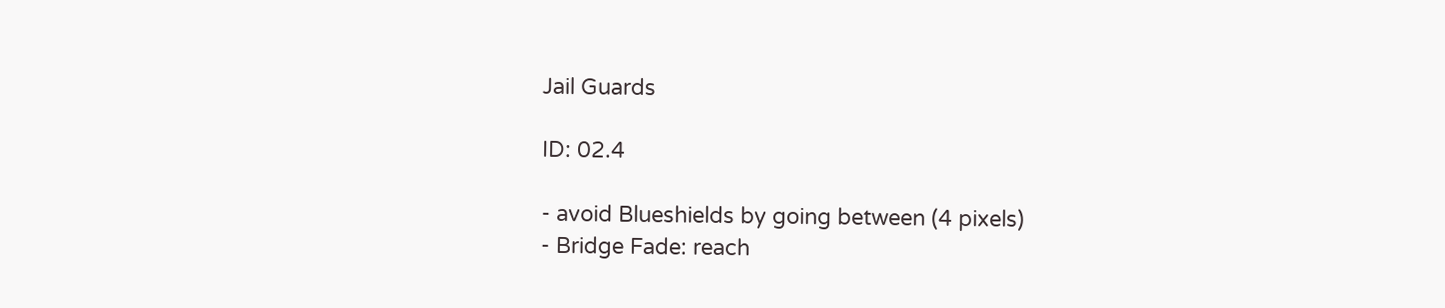Jail Guards

ID: 02.4

- avoid Blueshields by going between (4 pixels)
- Bridge Fade: reach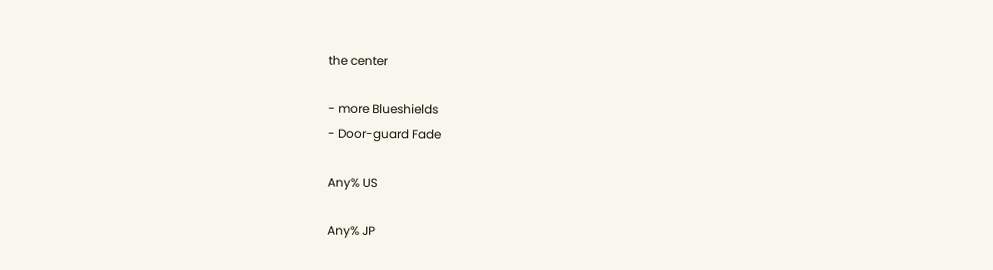the center

- more Blueshields
- Door-guard Fade

Any% US

Any% JP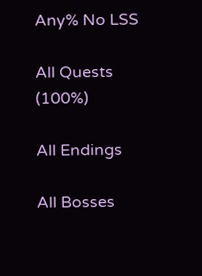Any% No LSS

All Quests (100%)

All Endings

All Bosses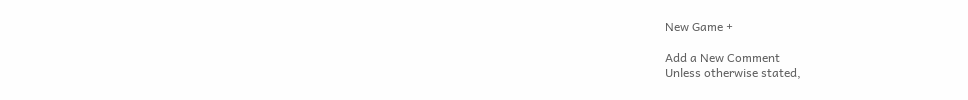New Game +

Add a New Comment
Unless otherwise stated,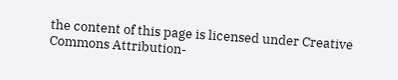the content of this page is licensed under Creative Commons Attribution-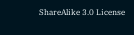ShareAlike 3.0 License